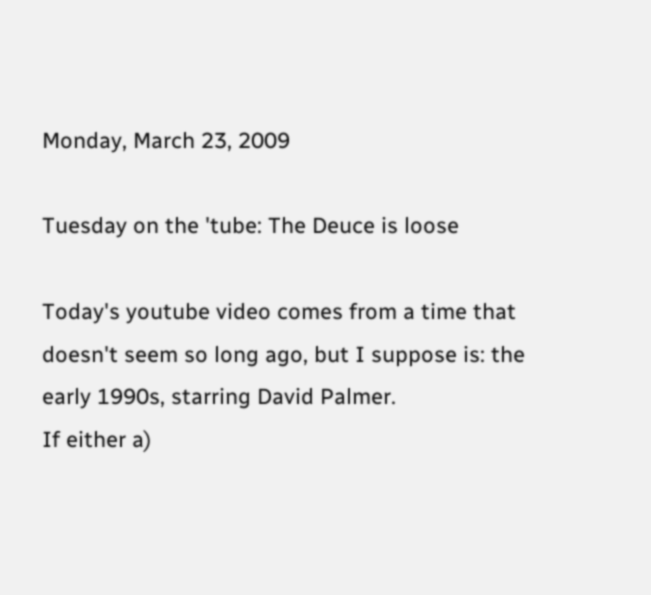Monday, March 23, 2009

Tuesday on the 'tube: The Deuce is loose

Today's youtube video comes from a time that doesn't seem so long ago, but I suppose is: the early 1990s, starring David Palmer.
If either a)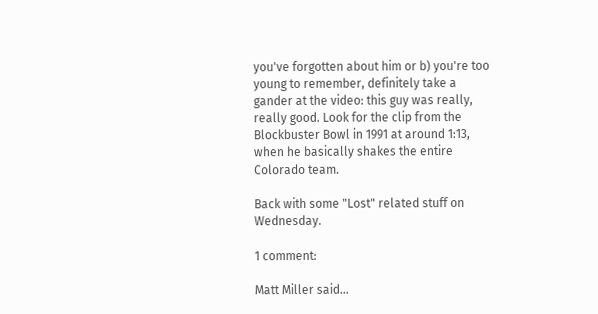you've forgotten about him or b) you're too young to remember, definitely take a gander at the video: this guy was really, really good. Look for the clip from the Blockbuster Bowl in 1991 at around 1:13, when he basically shakes the entire Colorado team.

Back with some "Lost" related stuff on Wednesday.

1 comment:

Matt Miller said...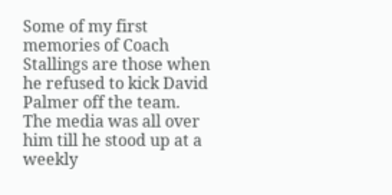Some of my first memories of Coach Stallings are those when he refused to kick David Palmer off the team. The media was all over him till he stood up at a weekly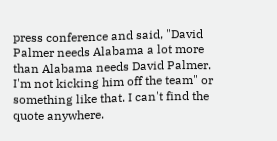press conference and said, "David Palmer needs Alabama a lot more than Alabama needs David Palmer. I'm not kicking him off the team" or something like that. I can't find the quote anywhere.